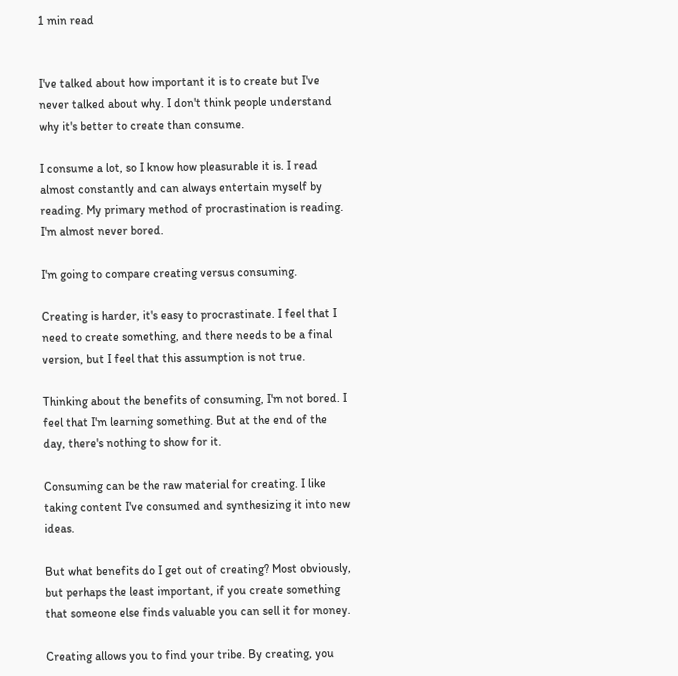1 min read


I've talked about how important it is to create but I've never talked about why. I don't think people understand why it's better to create than consume.

I consume a lot, so I know how pleasurable it is. I read almost constantly and can always entertain myself by reading. My primary method of procrastination is reading. I'm almost never bored.

I'm going to compare creating versus consuming.

Creating is harder, it's easy to procrastinate. I feel that I need to create something, and there needs to be a final version, but I feel that this assumption is not true.

Thinking about the benefits of consuming, I'm not bored. I feel that I'm learning something. But at the end of the day, there's nothing to show for it.

Consuming can be the raw material for creating. I like taking content I've consumed and synthesizing it into new ideas.

But what benefits do I get out of creating? Most obviously, but perhaps the least important, if you create something that someone else finds valuable you can sell it for money.

Creating allows you to find your tribe. By creating, you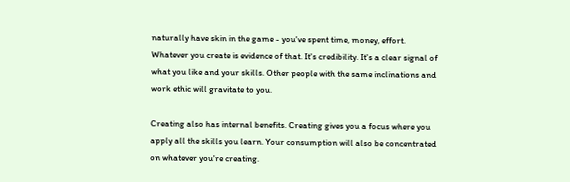naturally have skin in the game - you've spent time, money, effort. Whatever you create is evidence of that. It's credibility. It's a clear signal of what you like and your skills. Other people with the same inclinations and work ethic will gravitate to you.

Creating also has internal benefits. Creating gives you a focus where you apply all the skills you learn. Your consumption will also be concentrated on whatever you're creating.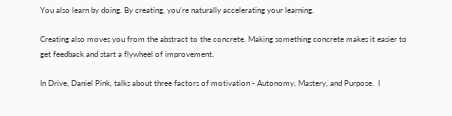You also learn by doing. By creating, you're naturally accelerating your learning.

Creating also moves you from the abstract to the concrete. Making something concrete makes it easier to get feedback and start a flywheel of improvement.

In Drive, Daniel Pink, talks about three factors of motivation - Autonomy, Mastery, and Purpose.  I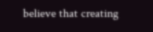believe that creating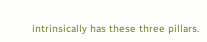intrinsically has these three pillars.